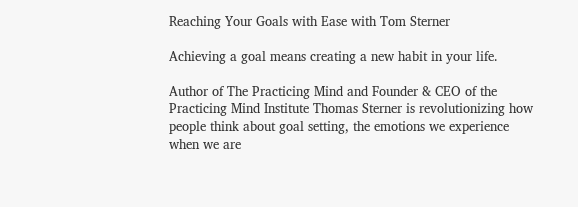Reaching Your Goals with Ease with Tom Sterner

Achieving a goal means creating a new habit in your life.

Author of The Practicing Mind and Founder & CEO of the Practicing Mind Institute Thomas Sterner is revolutionizing how people think about goal setting, the emotions we experience when we are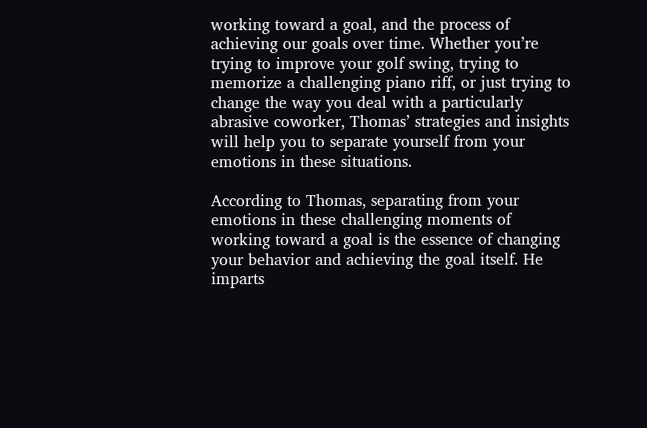working toward a goal, and the process of achieving our goals over time. Whether you’re trying to improve your golf swing, trying to memorize a challenging piano riff, or just trying to change the way you deal with a particularly abrasive coworker, Thomas’ strategies and insights will help you to separate yourself from your emotions in these situations.

According to Thomas, separating from your emotions in these challenging moments of working toward a goal is the essence of changing your behavior and achieving the goal itself. He imparts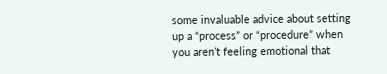some invaluable advice about setting up a “process” or “procedure” when you aren’t feeling emotional that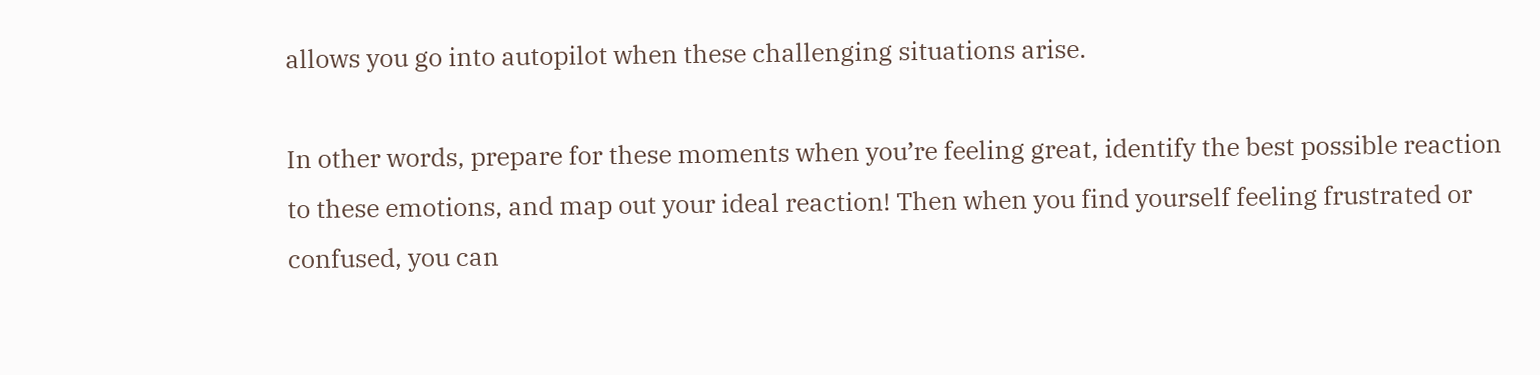allows you go into autopilot when these challenging situations arise.

In other words, prepare for these moments when you’re feeling great, identify the best possible reaction to these emotions, and map out your ideal reaction! Then when you find yourself feeling frustrated or confused, you can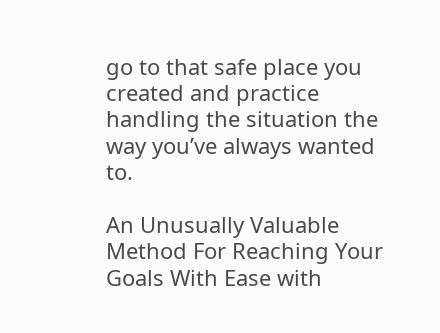go to that safe place you created and practice handling the situation the way you’ve always wanted to.

An Unusually Valuable Method For Reaching Your Goals With Ease with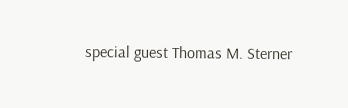special guest Thomas M. Sterner